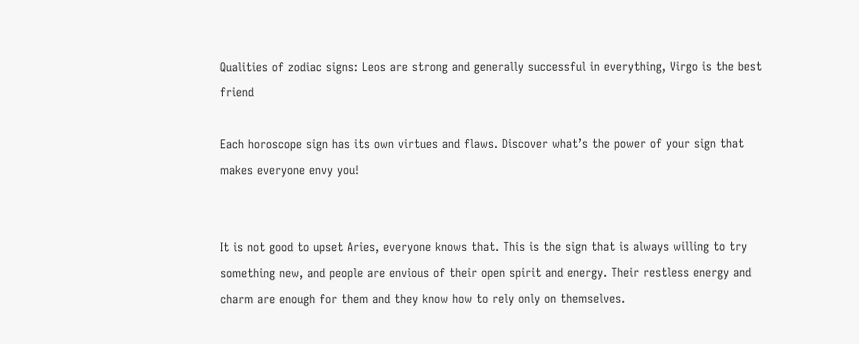Qualities of zodiac signs: Leos are strong and generally successful in everything, Virgo is the best friend

Each horoscope sign has its own virtues and flaws. Discover what’s the power of your sign that makes everyone envy you!


It is not good to upset Aries, everyone knows that. This is the sign that is always willing to try something new, and people are envious of their open spirit and energy. Their restless energy and charm are enough for them and they know how to rely only on themselves.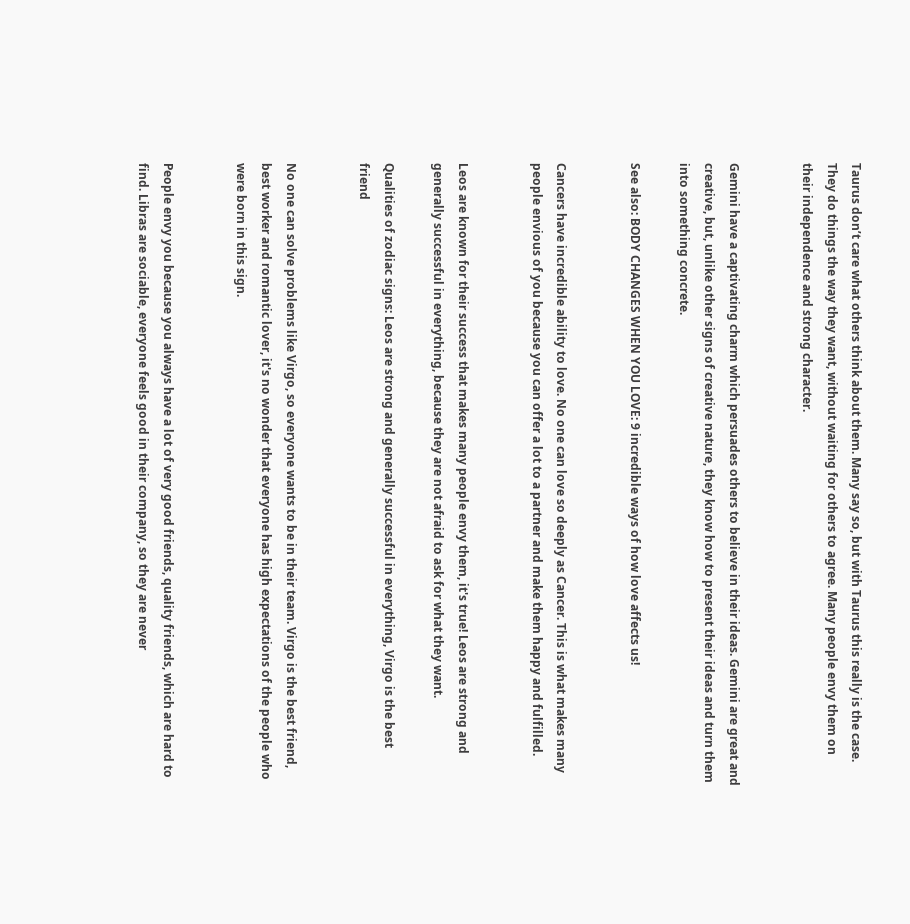Taurus don’t care what others think about them. Many say so, but with Taurus this really is the case. They do things the way they want, without waiting for others to agree. Many people envy them on their independence and strong character.


Gemini have a captivating charm which persuades others to believe in their ideas. Gemini are great and creative, but, unlike other signs of creative nature, they know how to present their ideas and turn them into something concrete.

See also: BODY CHANGES WHEN YOU LOVE: 9 incredible ways of how love affects us!


Cancers have incredible ability to love. No one can love so deeply as Cancer. This is what makes many people envious of you because you can offer a lot to a partner and make them happy and fulfilled.


Leos are known for their success that makes many people envy them, it's true! Leos are strong and generally successful in everything, because they are not afraid to ask for what they want.

Qualities of zodiac signs: Leos are strong and generally successful in everything, Virgo is the best friend


No one can solve problems like Virgo, so everyone wants to be in their team. Virgo is the best friend, best worker and romantic lover, it's no wonder that everyone has high expectations of the people who were born in this sign.


People envy you because you always have a lot of very good friends, quality friends, which are hard to find. Libras are sociable, everyone feels good in their company, so they are never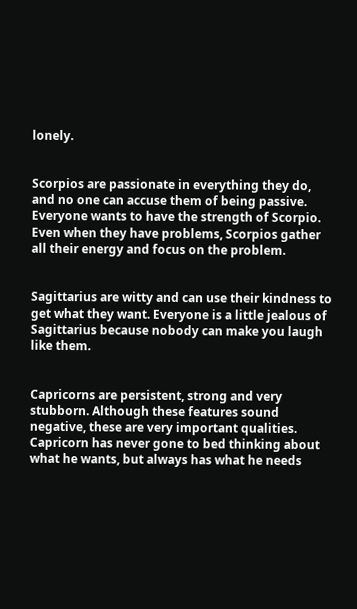lonely.


Scorpios are passionate in everything they do, and no one can accuse them of being passive. Everyone wants to have the strength of Scorpio. Even when they have problems, Scorpios gather all their energy and focus on the problem.


Sagittarius are witty and can use their kindness to get what they want. Everyone is a little jealous of Sagittarius because nobody can make you laugh like them.


Capricorns are persistent, strong and very stubborn. Although these features sound negative, these are very important qualities. Capricorn has never gone to bed thinking about what he wants, but always has what he needs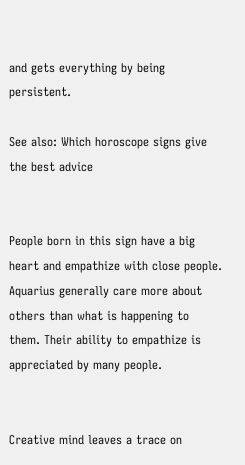and gets everything by being persistent.

See also: Which horoscope signs give the best advice


People born in this sign have a big heart and empathize with close people. Aquarius generally care more about others than what is happening to them. Their ability to empathize is appreciated by many people.


Creative mind leaves a trace on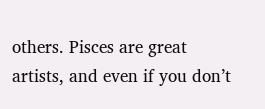others. Pisces are great artists, and even if you don’t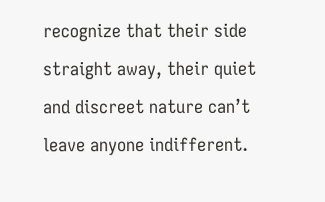recognize that their side straight away, their quiet and discreet nature can’t leave anyone indifferent.